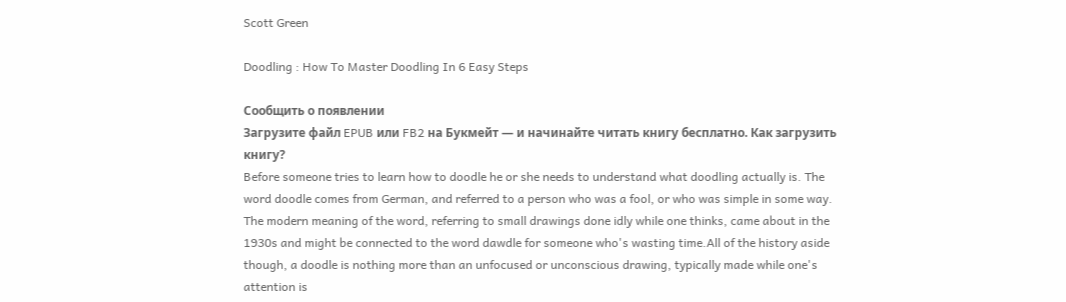Scott Green

Doodling : How To Master Doodling In 6 Easy Steps

Сообщить о появлении
Загрузите файл EPUB или FB2 на Букмейт — и начинайте читать книгу бесплатно. Как загрузить книгу?
Before someone tries to learn how to doodle he or she needs to understand what doodling actually is. The word doodle comes from German, and referred to a person who was a fool, or who was simple in some way. The modern meaning of the word, referring to small drawings done idly while one thinks, came about in the 1930s and might be connected to the word dawdle for someone who's wasting time.All of the history aside though, a doodle is nothing more than an unfocused or unconscious drawing, typically made while one's attention is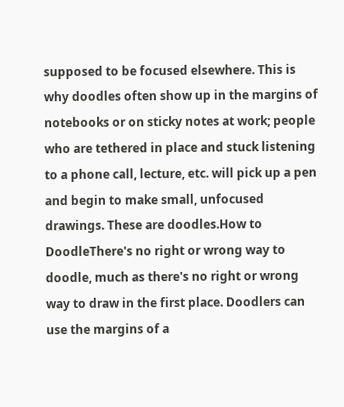supposed to be focused elsewhere. This is why doodles often show up in the margins of notebooks or on sticky notes at work; people who are tethered in place and stuck listening to a phone call, lecture, etc. will pick up a pen and begin to make small, unfocused drawings. These are doodles.How to DoodleThere's no right or wrong way to doodle, much as there's no right or wrong way to draw in the first place. Doodlers can use the margins of a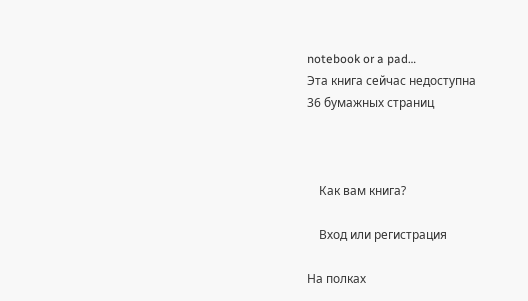notebook or a pad…
Эта книга сейчас недоступна
36 бумажных страниц



    Как вам книга?

    Вход или регистрация

На полках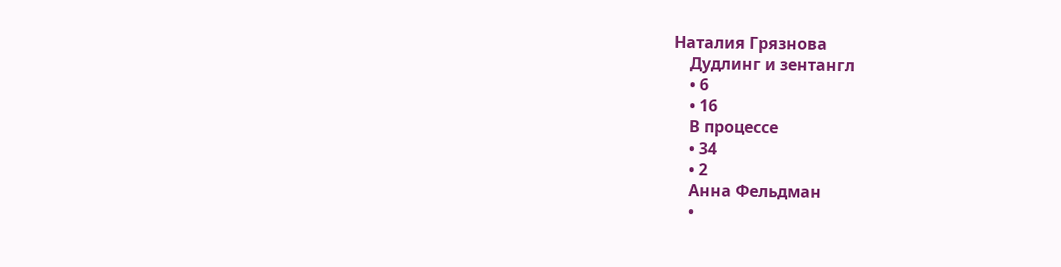Наталия Грязнова
    Дудлинг и зентангл
    • 6
    • 16
    В процессе
    • 34
    • 2
    Анна Фельдман
    •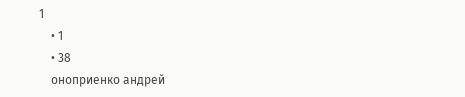1
    • 1
    • 38
    оноприенко андрей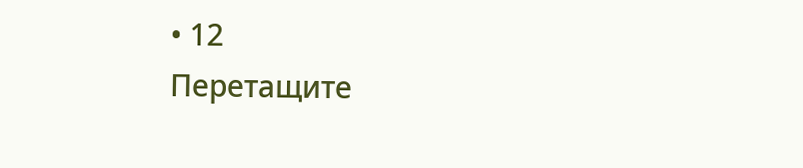• 12
Перетащите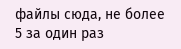файлы сюда, не более 5 за один раз